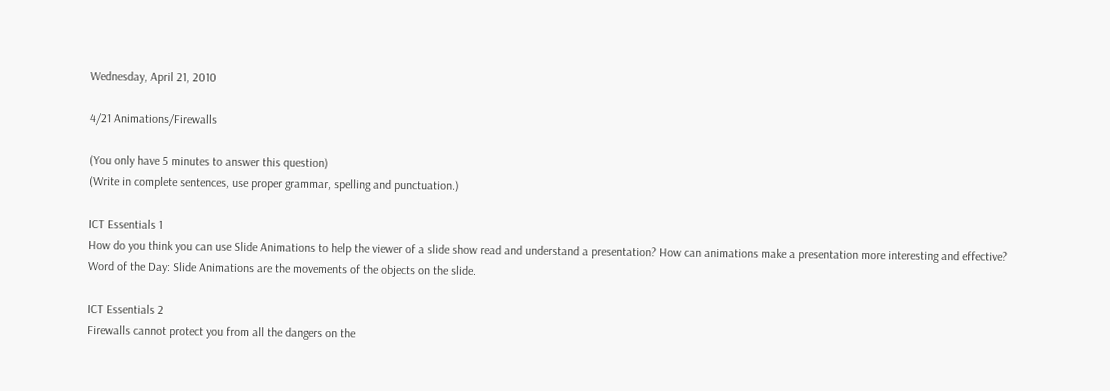Wednesday, April 21, 2010

4/21 Animations/Firewalls

(You only have 5 minutes to answer this question)
(Write in complete sentences, use proper grammar, spelling and punctuation.)

ICT Essentials 1
How do you think you can use Slide Animations to help the viewer of a slide show read and understand a presentation? How can animations make a presentation more interesting and effective?
Word of the Day: Slide Animations are the movements of the objects on the slide.

ICT Essentials 2
Firewalls cannot protect you from all the dangers on the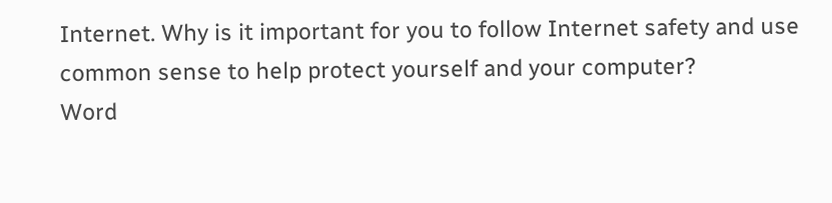Internet. Why is it important for you to follow Internet safety and use common sense to help protect yourself and your computer?
Word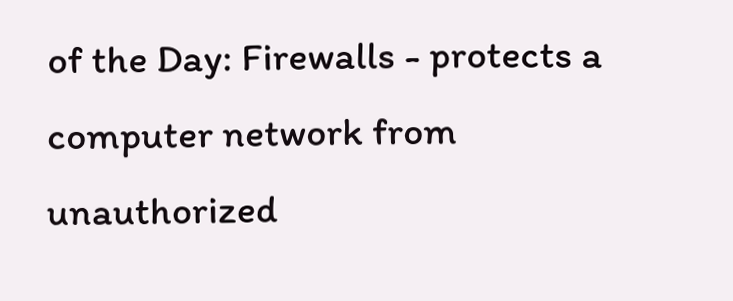of the Day: Firewalls - protects a computer network from unauthorized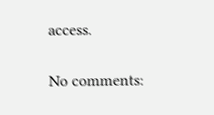access.

No comments: